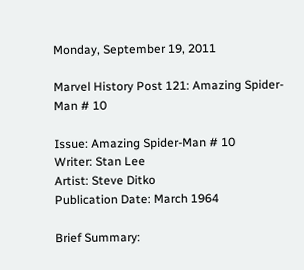Monday, September 19, 2011

Marvel History Post 121: Amazing Spider-Man # 10

Issue: Amazing Spider-Man # 10
Writer: Stan Lee
Artist: Steve Ditko
Publication Date: March 1964

Brief Summary: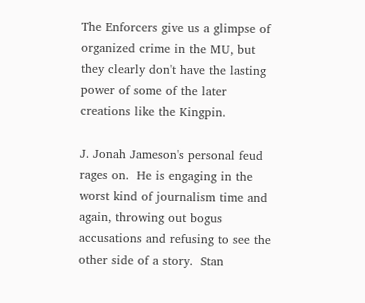The Enforcers give us a glimpse of organized crime in the MU, but they clearly don't have the lasting power of some of the later creations like the Kingpin.

J. Jonah Jameson's personal feud rages on.  He is engaging in the worst kind of journalism time and again, throwing out bogus accusations and refusing to see the other side of a story.  Stan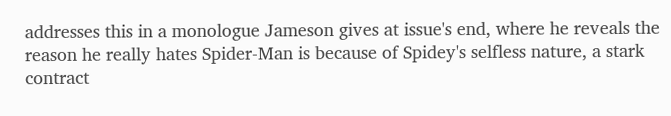addresses this in a monologue Jameson gives at issue's end, where he reveals the reason he really hates Spider-Man is because of Spidey's selfless nature, a stark contract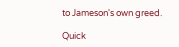to Jameson's own greed.

Quick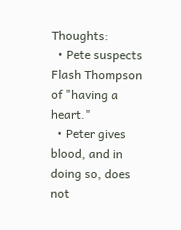Thoughts:
  • Pete suspects Flash Thompson of "having a heart."
  • Peter gives blood, and in doing so, does not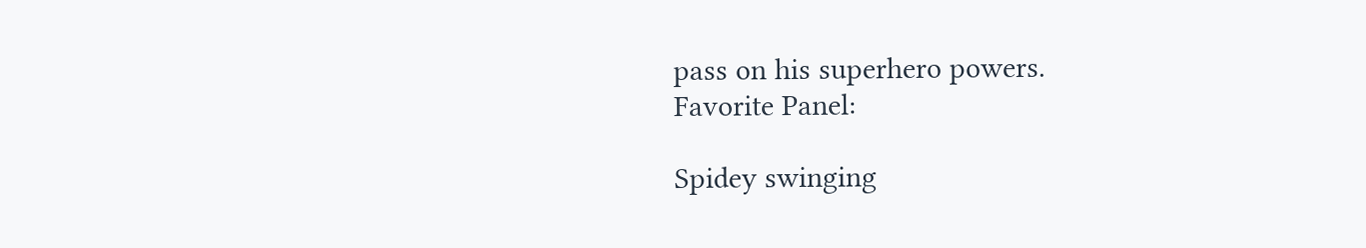pass on his superhero powers.
Favorite Panel:

Spidey swinging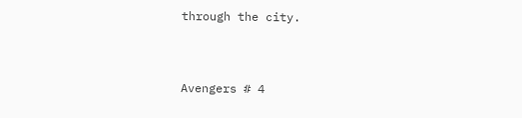through the city.


Avengers # 4